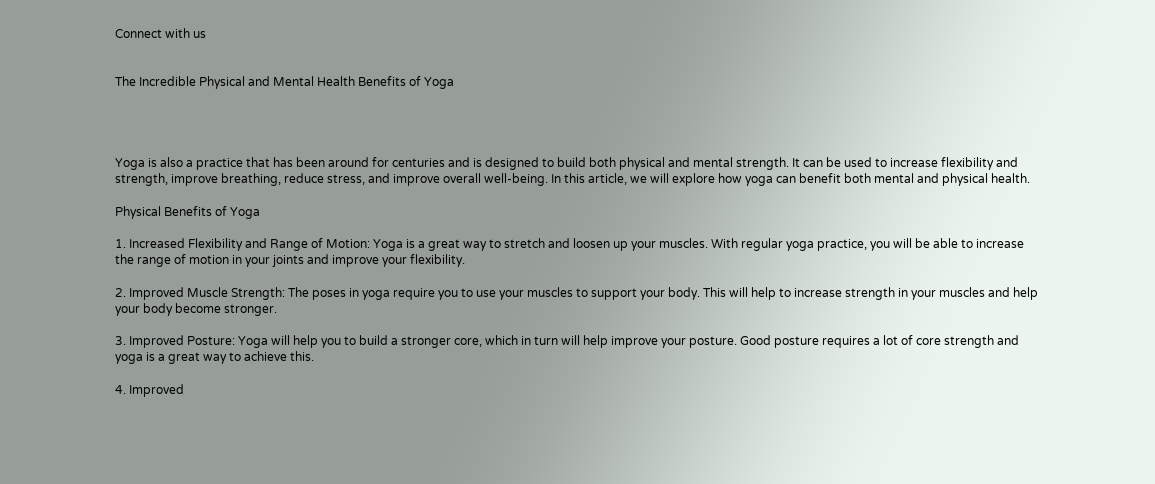Connect with us


The Incredible Physical and Mental Health Benefits of Yoga




Yoga is also a practice that has been around for centuries and is designed to build both physical and mental strength. It can be used to increase flexibility and strength, improve breathing, reduce stress, and improve overall well-being. In this article, we will explore how yoga can benefit both mental and physical health.

Physical Benefits of Yoga

1. Increased Flexibility and Range of Motion: Yoga is a great way to stretch and loosen up your muscles. With regular yoga practice, you will be able to increase the range of motion in your joints and improve your flexibility.

2. Improved Muscle Strength: The poses in yoga require you to use your muscles to support your body. This will help to increase strength in your muscles and help your body become stronger.

3. Improved Posture: Yoga will help you to build a stronger core, which in turn will help improve your posture. Good posture requires a lot of core strength and yoga is a great way to achieve this.

4. Improved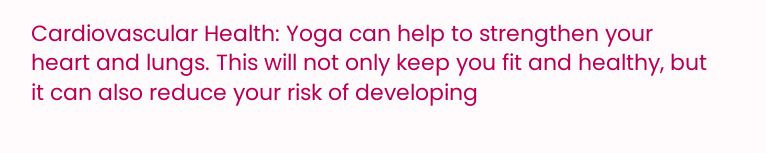Cardiovascular Health: Yoga can help to strengthen your heart and lungs. This will not only keep you fit and healthy, but it can also reduce your risk of developing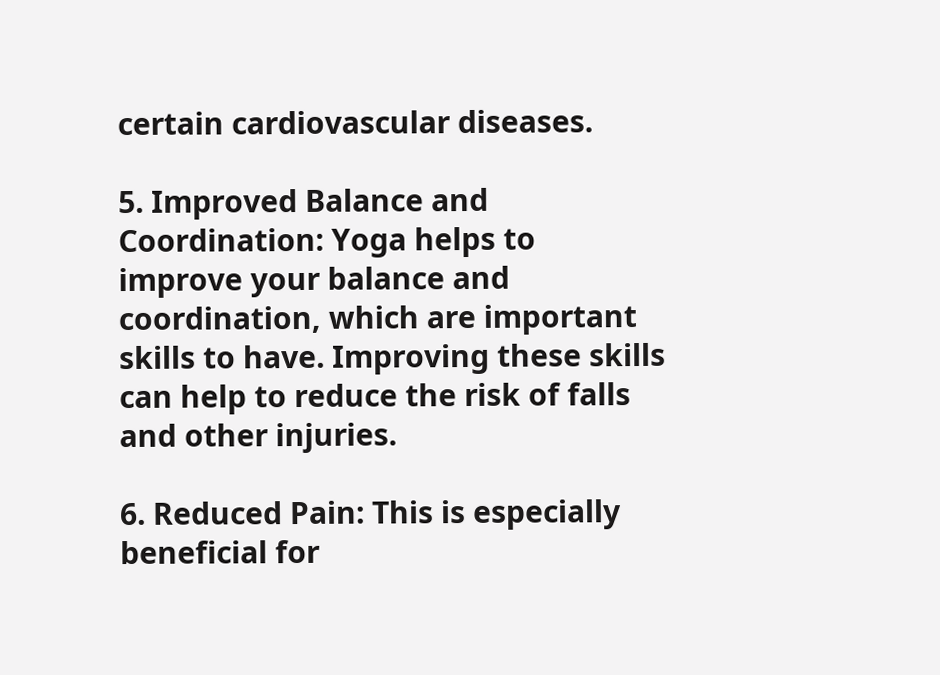certain cardiovascular diseases.

5. Improved Balance and Coordination: Yoga helps to improve your balance and coordination, which are important skills to have. Improving these skills can help to reduce the risk of falls and other injuries.

6. Reduced Pain: This is especially beneficial for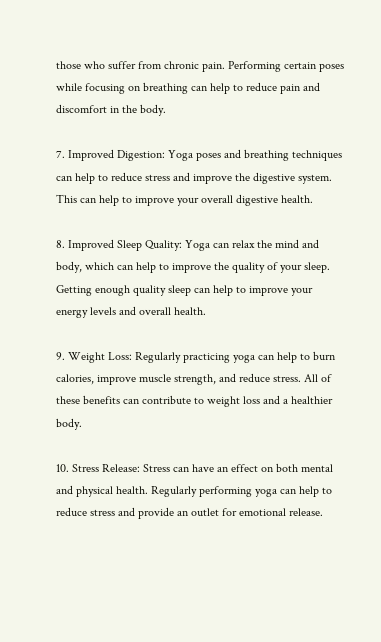those who suffer from chronic pain. Performing certain poses while focusing on breathing can help to reduce pain and discomfort in the body.

7. Improved Digestion: Yoga poses and breathing techniques can help to reduce stress and improve the digestive system. This can help to improve your overall digestive health.

8. Improved Sleep Quality: Yoga can relax the mind and body, which can help to improve the quality of your sleep. Getting enough quality sleep can help to improve your energy levels and overall health.

9. Weight Loss: Regularly practicing yoga can help to burn calories, improve muscle strength, and reduce stress. All of these benefits can contribute to weight loss and a healthier body.

10. Stress Release: Stress can have an effect on both mental and physical health. Regularly performing yoga can help to reduce stress and provide an outlet for emotional release.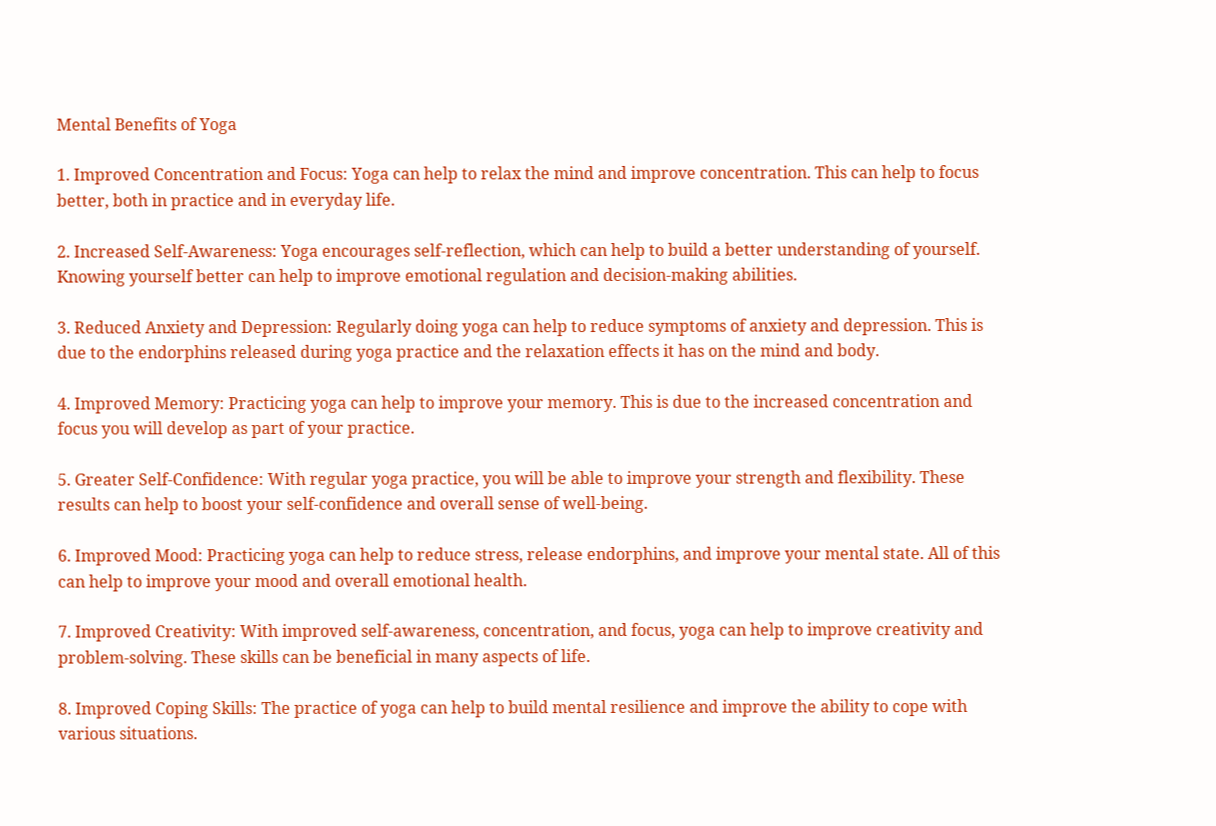Mental Benefits of Yoga

1. Improved Concentration and Focus: Yoga can help to relax the mind and improve concentration. This can help to focus better, both in practice and in everyday life.

2. Increased Self-Awareness: Yoga encourages self-reflection, which can help to build a better understanding of yourself. Knowing yourself better can help to improve emotional regulation and decision-making abilities.

3. Reduced Anxiety and Depression: Regularly doing yoga can help to reduce symptoms of anxiety and depression. This is due to the endorphins released during yoga practice and the relaxation effects it has on the mind and body.

4. Improved Memory: Practicing yoga can help to improve your memory. This is due to the increased concentration and focus you will develop as part of your practice.

5. Greater Self-Confidence: With regular yoga practice, you will be able to improve your strength and flexibility. These results can help to boost your self-confidence and overall sense of well-being.

6. Improved Mood: Practicing yoga can help to reduce stress, release endorphins, and improve your mental state. All of this can help to improve your mood and overall emotional health.

7. Improved Creativity: With improved self-awareness, concentration, and focus, yoga can help to improve creativity and problem-solving. These skills can be beneficial in many aspects of life.

8. Improved Coping Skills: The practice of yoga can help to build mental resilience and improve the ability to cope with various situations.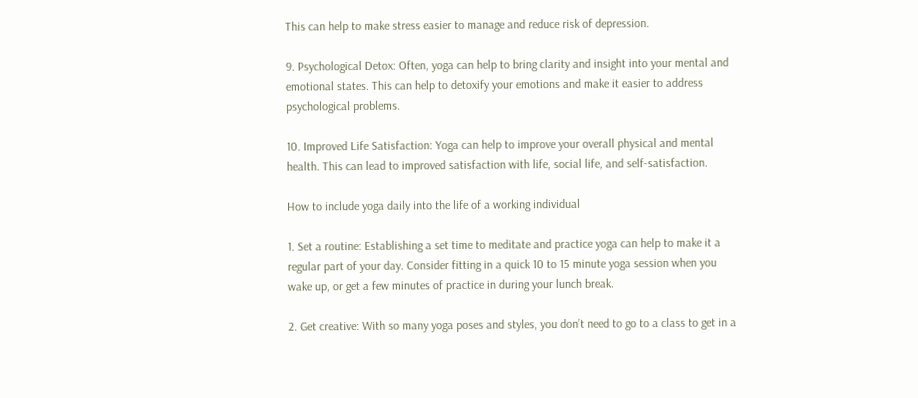This can help to make stress easier to manage and reduce risk of depression.

9. Psychological Detox: Often, yoga can help to bring clarity and insight into your mental and emotional states. This can help to detoxify your emotions and make it easier to address psychological problems.

10. Improved Life Satisfaction: Yoga can help to improve your overall physical and mental health. This can lead to improved satisfaction with life, social life, and self-satisfaction.

How to include yoga daily into the life of a working individual

1. Set a routine: Establishing a set time to meditate and practice yoga can help to make it a regular part of your day. Consider fitting in a quick 10 to 15 minute yoga session when you wake up, or get a few minutes of practice in during your lunch break.

2. Get creative: With so many yoga poses and styles, you don’t need to go to a class to get in a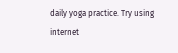daily yoga practice. Try using internet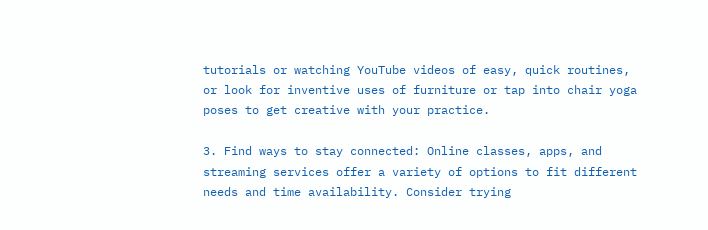tutorials or watching YouTube videos of easy, quick routines, or look for inventive uses of furniture or tap into chair yoga poses to get creative with your practice.

3. Find ways to stay connected: Online classes, apps, and streaming services offer a variety of options to fit different needs and time availability. Consider trying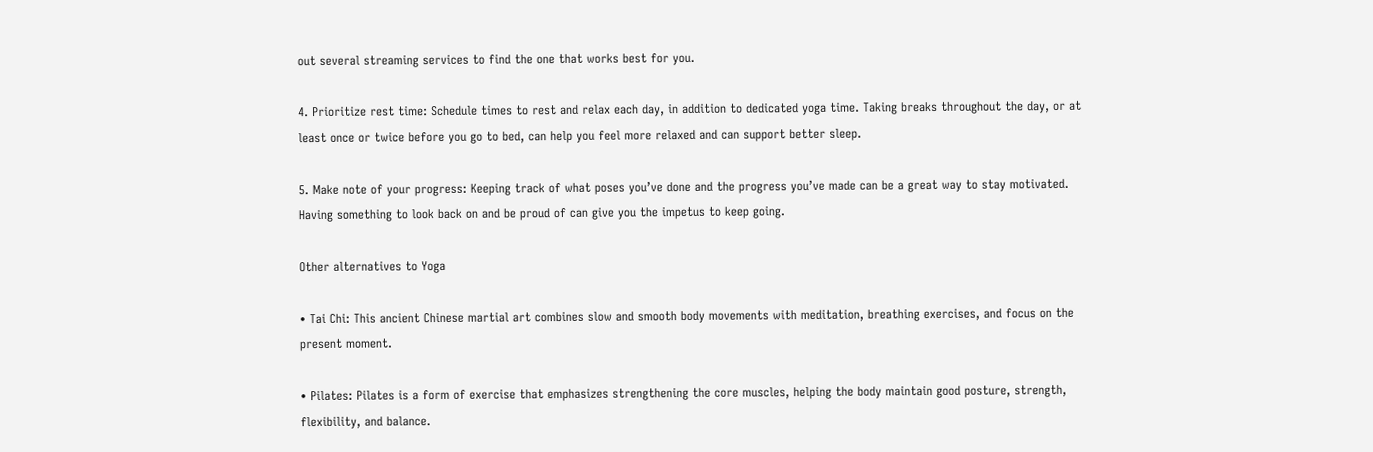out several streaming services to find the one that works best for you.

4. Prioritize rest time: Schedule times to rest and relax each day, in addition to dedicated yoga time. Taking breaks throughout the day, or at least once or twice before you go to bed, can help you feel more relaxed and can support better sleep.

5. Make note of your progress: Keeping track of what poses you’ve done and the progress you’ve made can be a great way to stay motivated. Having something to look back on and be proud of can give you the impetus to keep going.

Other alternatives to Yoga

• Tai Chi: This ancient Chinese martial art combines slow and smooth body movements with meditation, breathing exercises, and focus on the present moment.

• Pilates: Pilates is a form of exercise that emphasizes strengthening the core muscles, helping the body maintain good posture, strength, flexibility, and balance.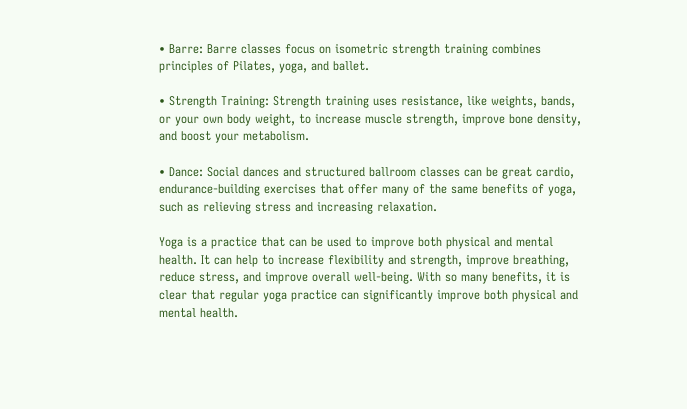• Barre: Barre classes focus on isometric strength training combines principles of Pilates, yoga, and ballet.

• Strength Training: Strength training uses resistance, like weights, bands, or your own body weight, to increase muscle strength, improve bone density, and boost your metabolism.

• Dance: Social dances and structured ballroom classes can be great cardio, endurance-building exercises that offer many of the same benefits of yoga, such as relieving stress and increasing relaxation.

Yoga is a practice that can be used to improve both physical and mental health. It can help to increase flexibility and strength, improve breathing, reduce stress, and improve overall well-being. With so many benefits, it is clear that regular yoga practice can significantly improve both physical and mental health.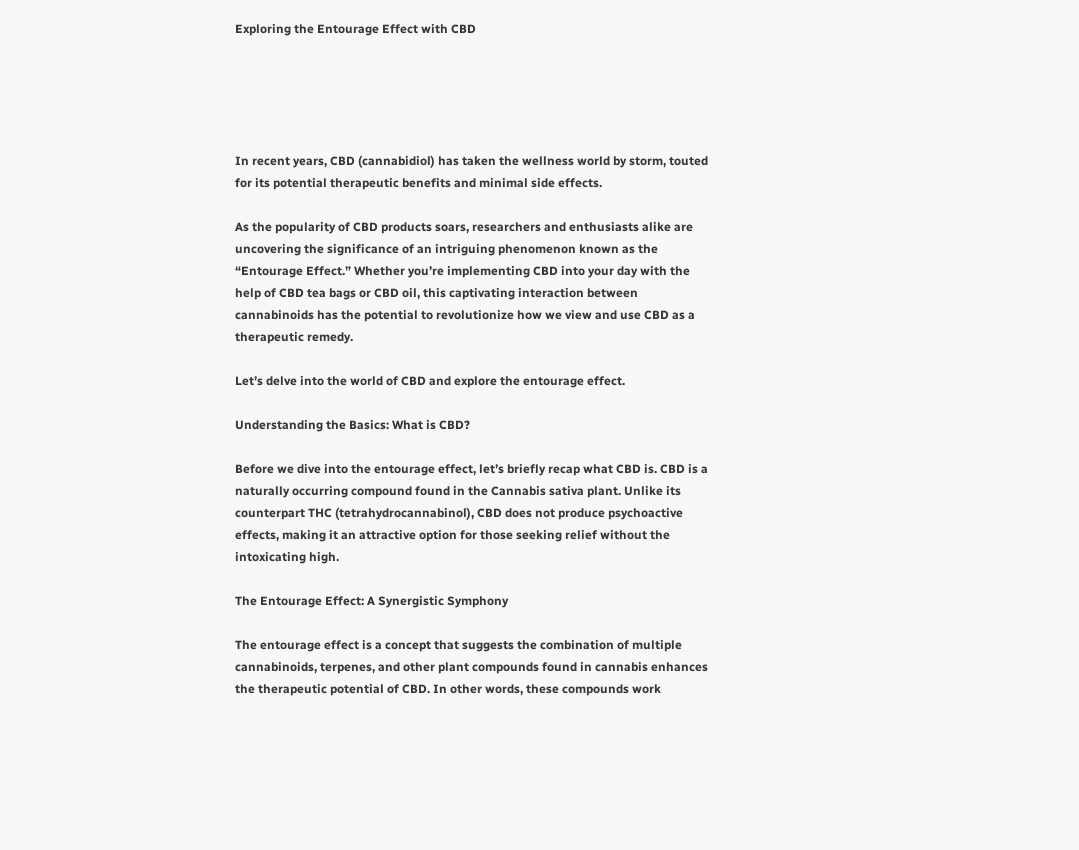Exploring the Entourage Effect with CBD





In recent years, CBD (cannabidiol) has taken the wellness world by storm, touted for its potential therapeutic benefits and minimal side effects.

As the popularity of CBD products soars, researchers and enthusiasts alike are uncovering the significance of an intriguing phenomenon known as the “Entourage Effect.” Whether you’re implementing CBD into your day with the help of CBD tea bags or CBD oil, this captivating interaction between cannabinoids has the potential to revolutionize how we view and use CBD as a therapeutic remedy.

Let’s delve into the world of CBD and explore the entourage effect.

Understanding the Basics: What is CBD?

Before we dive into the entourage effect, let’s briefly recap what CBD is. CBD is a naturally occurring compound found in the Cannabis sativa plant. Unlike its counterpart THC (tetrahydrocannabinol), CBD does not produce psychoactive effects, making it an attractive option for those seeking relief without the intoxicating high.

The Entourage Effect: A Synergistic Symphony

The entourage effect is a concept that suggests the combination of multiple cannabinoids, terpenes, and other plant compounds found in cannabis enhances the therapeutic potential of CBD. In other words, these compounds work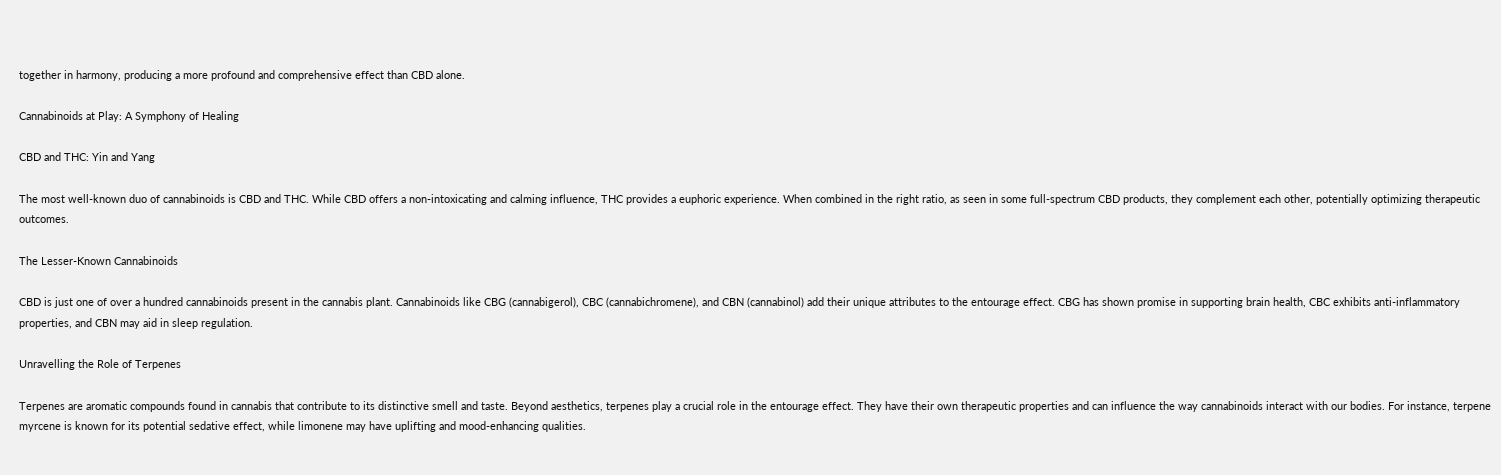together in harmony, producing a more profound and comprehensive effect than CBD alone.

Cannabinoids at Play: A Symphony of Healing

CBD and THC: Yin and Yang

The most well-known duo of cannabinoids is CBD and THC. While CBD offers a non-intoxicating and calming influence, THC provides a euphoric experience. When combined in the right ratio, as seen in some full-spectrum CBD products, they complement each other, potentially optimizing therapeutic outcomes.

The Lesser-Known Cannabinoids

CBD is just one of over a hundred cannabinoids present in the cannabis plant. Cannabinoids like CBG (cannabigerol), CBC (cannabichromene), and CBN (cannabinol) add their unique attributes to the entourage effect. CBG has shown promise in supporting brain health, CBC exhibits anti-inflammatory properties, and CBN may aid in sleep regulation.

Unravelling the Role of Terpenes

Terpenes are aromatic compounds found in cannabis that contribute to its distinctive smell and taste. Beyond aesthetics, terpenes play a crucial role in the entourage effect. They have their own therapeutic properties and can influence the way cannabinoids interact with our bodies. For instance, terpene myrcene is known for its potential sedative effect, while limonene may have uplifting and mood-enhancing qualities.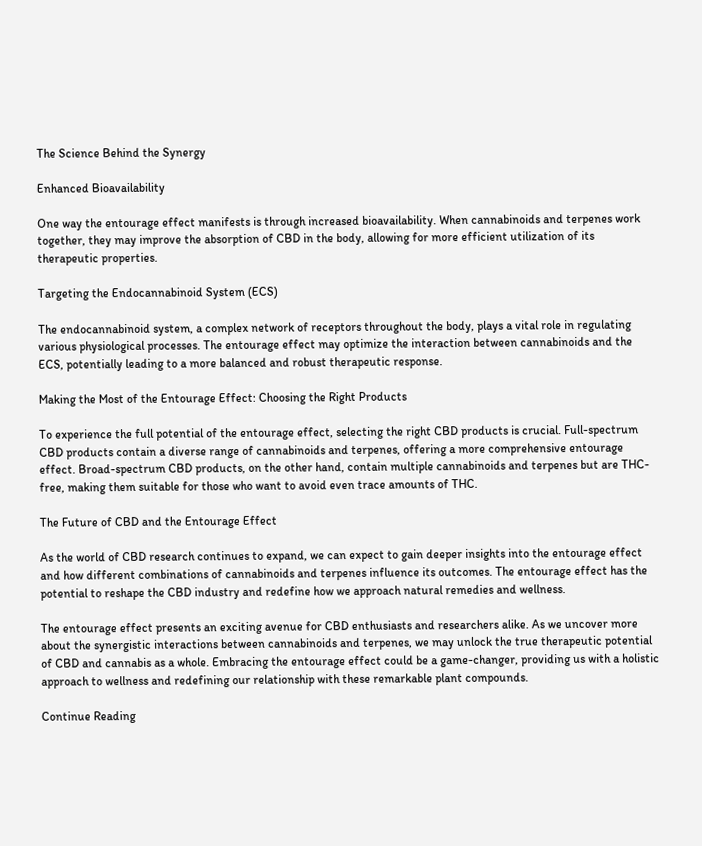The Science Behind the Synergy

Enhanced Bioavailability

One way the entourage effect manifests is through increased bioavailability. When cannabinoids and terpenes work together, they may improve the absorption of CBD in the body, allowing for more efficient utilization of its therapeutic properties.

Targeting the Endocannabinoid System (ECS)

The endocannabinoid system, a complex network of receptors throughout the body, plays a vital role in regulating various physiological processes. The entourage effect may optimize the interaction between cannabinoids and the ECS, potentially leading to a more balanced and robust therapeutic response.

Making the Most of the Entourage Effect: Choosing the Right Products

To experience the full potential of the entourage effect, selecting the right CBD products is crucial. Full-spectrum CBD products contain a diverse range of cannabinoids and terpenes, offering a more comprehensive entourage effect. Broad-spectrum CBD products, on the other hand, contain multiple cannabinoids and terpenes but are THC-free, making them suitable for those who want to avoid even trace amounts of THC.

The Future of CBD and the Entourage Effect

As the world of CBD research continues to expand, we can expect to gain deeper insights into the entourage effect and how different combinations of cannabinoids and terpenes influence its outcomes. The entourage effect has the potential to reshape the CBD industry and redefine how we approach natural remedies and wellness.

The entourage effect presents an exciting avenue for CBD enthusiasts and researchers alike. As we uncover more about the synergistic interactions between cannabinoids and terpenes, we may unlock the true therapeutic potential of CBD and cannabis as a whole. Embracing the entourage effect could be a game-changer, providing us with a holistic approach to wellness and redefining our relationship with these remarkable plant compounds.

Continue Reading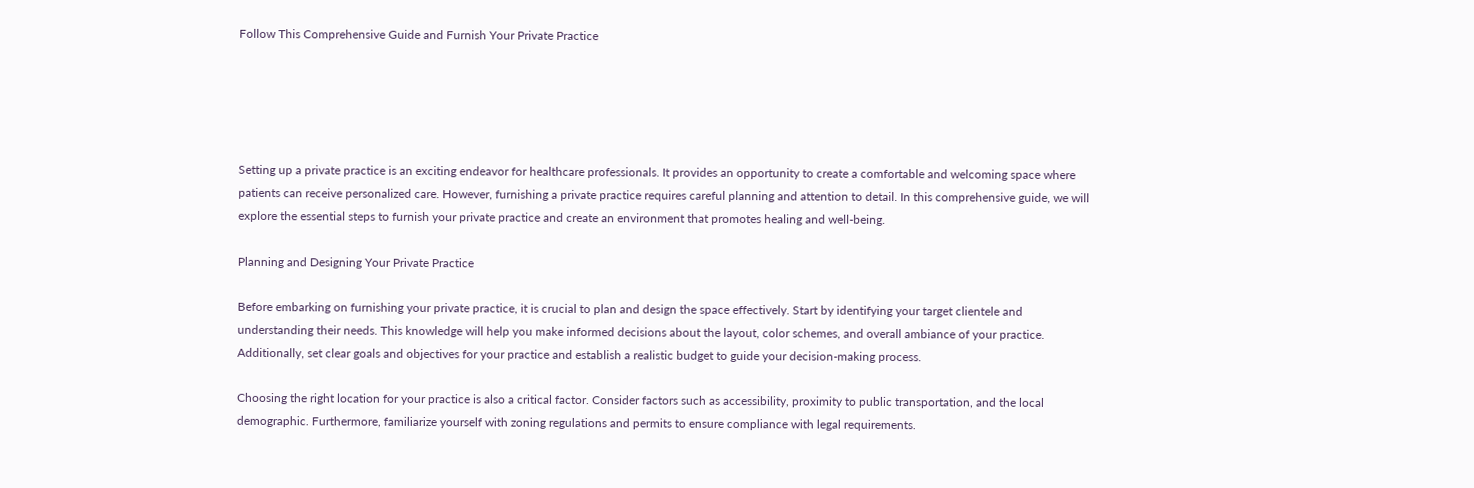Follow This Comprehensive Guide and Furnish Your Private Practice





Setting up a private practice is an exciting endeavor for healthcare professionals. It provides an opportunity to create a comfortable and welcoming space where patients can receive personalized care. However, furnishing a private practice requires careful planning and attention to detail. In this comprehensive guide, we will explore the essential steps to furnish your private practice and create an environment that promotes healing and well-being.

Planning and Designing Your Private Practice

Before embarking on furnishing your private practice, it is crucial to plan and design the space effectively. Start by identifying your target clientele and understanding their needs. This knowledge will help you make informed decisions about the layout, color schemes, and overall ambiance of your practice. Additionally, set clear goals and objectives for your practice and establish a realistic budget to guide your decision-making process.

Choosing the right location for your practice is also a critical factor. Consider factors such as accessibility, proximity to public transportation, and the local demographic. Furthermore, familiarize yourself with zoning regulations and permits to ensure compliance with legal requirements.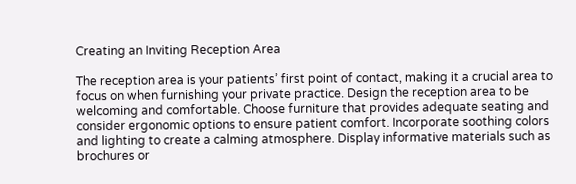Creating an Inviting Reception Area

The reception area is your patients’ first point of contact, making it a crucial area to focus on when furnishing your private practice. Design the reception area to be welcoming and comfortable. Choose furniture that provides adequate seating and consider ergonomic options to ensure patient comfort. Incorporate soothing colors and lighting to create a calming atmosphere. Display informative materials such as brochures or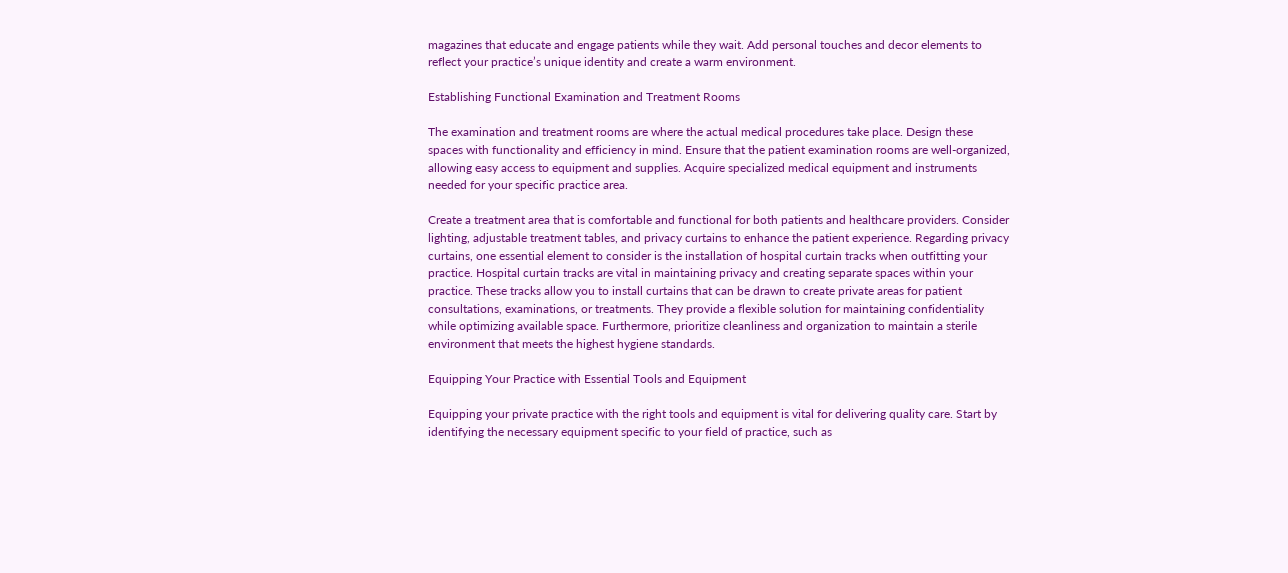magazines that educate and engage patients while they wait. Add personal touches and decor elements to reflect your practice’s unique identity and create a warm environment.

Establishing Functional Examination and Treatment Rooms

The examination and treatment rooms are where the actual medical procedures take place. Design these spaces with functionality and efficiency in mind. Ensure that the patient examination rooms are well-organized, allowing easy access to equipment and supplies. Acquire specialized medical equipment and instruments needed for your specific practice area.

Create a treatment area that is comfortable and functional for both patients and healthcare providers. Consider lighting, adjustable treatment tables, and privacy curtains to enhance the patient experience. Regarding privacy curtains, one essential element to consider is the installation of hospital curtain tracks when outfitting your practice. Hospital curtain tracks are vital in maintaining privacy and creating separate spaces within your practice. These tracks allow you to install curtains that can be drawn to create private areas for patient consultations, examinations, or treatments. They provide a flexible solution for maintaining confidentiality while optimizing available space. Furthermore, prioritize cleanliness and organization to maintain a sterile environment that meets the highest hygiene standards.

Equipping Your Practice with Essential Tools and Equipment

Equipping your private practice with the right tools and equipment is vital for delivering quality care. Start by identifying the necessary equipment specific to your field of practice, such as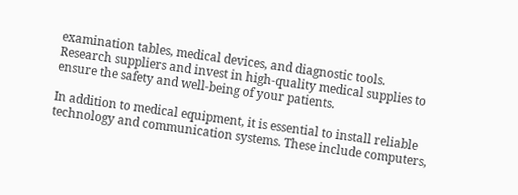examination tables, medical devices, and diagnostic tools. Research suppliers and invest in high-quality medical supplies to ensure the safety and well-being of your patients.

In addition to medical equipment, it is essential to install reliable technology and communication systems. These include computers,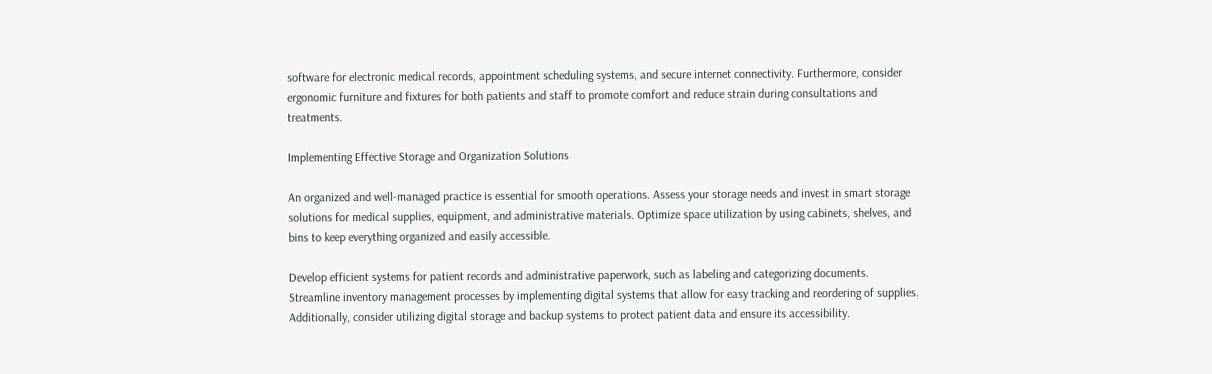software for electronic medical records, appointment scheduling systems, and secure internet connectivity. Furthermore, consider ergonomic furniture and fixtures for both patients and staff to promote comfort and reduce strain during consultations and treatments.

Implementing Effective Storage and Organization Solutions

An organized and well-managed practice is essential for smooth operations. Assess your storage needs and invest in smart storage solutions for medical supplies, equipment, and administrative materials. Optimize space utilization by using cabinets, shelves, and bins to keep everything organized and easily accessible.

Develop efficient systems for patient records and administrative paperwork, such as labeling and categorizing documents. Streamline inventory management processes by implementing digital systems that allow for easy tracking and reordering of supplies. Additionally, consider utilizing digital storage and backup systems to protect patient data and ensure its accessibility.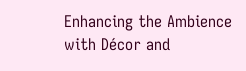Enhancing the Ambience with Décor and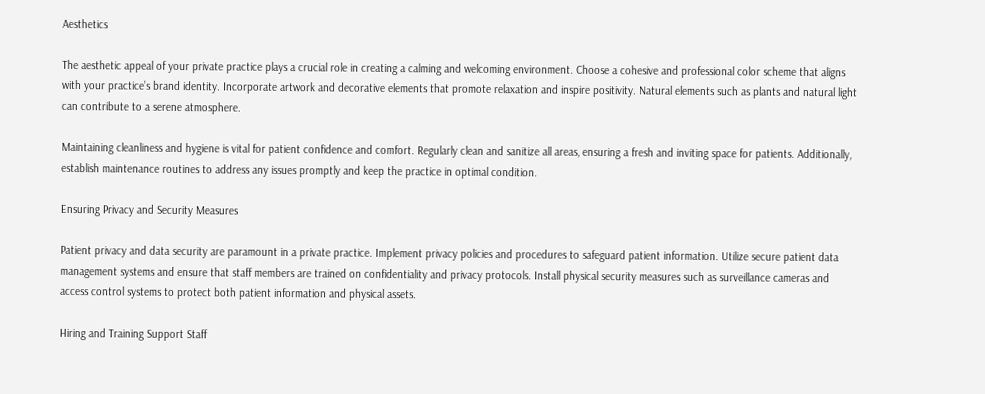Aesthetics

The aesthetic appeal of your private practice plays a crucial role in creating a calming and welcoming environment. Choose a cohesive and professional color scheme that aligns with your practice’s brand identity. Incorporate artwork and decorative elements that promote relaxation and inspire positivity. Natural elements such as plants and natural light can contribute to a serene atmosphere.

Maintaining cleanliness and hygiene is vital for patient confidence and comfort. Regularly clean and sanitize all areas, ensuring a fresh and inviting space for patients. Additionally, establish maintenance routines to address any issues promptly and keep the practice in optimal condition.

Ensuring Privacy and Security Measures

Patient privacy and data security are paramount in a private practice. Implement privacy policies and procedures to safeguard patient information. Utilize secure patient data management systems and ensure that staff members are trained on confidentiality and privacy protocols. Install physical security measures such as surveillance cameras and access control systems to protect both patient information and physical assets.

Hiring and Training Support Staff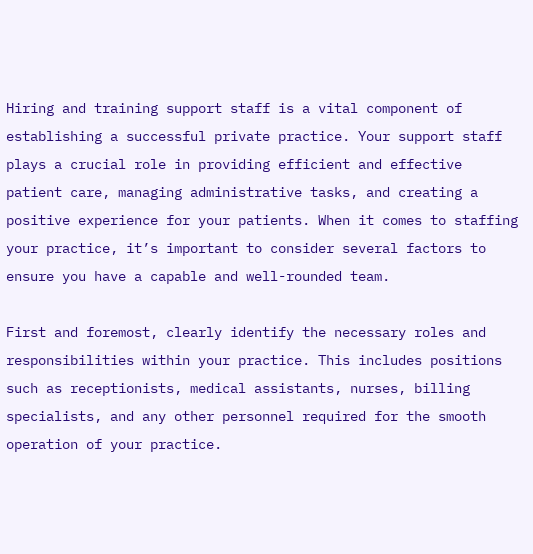Hiring and training support staff is a vital component of establishing a successful private practice. Your support staff plays a crucial role in providing efficient and effective patient care, managing administrative tasks, and creating a positive experience for your patients. When it comes to staffing your practice, it’s important to consider several factors to ensure you have a capable and well-rounded team.

First and foremost, clearly identify the necessary roles and responsibilities within your practice. This includes positions such as receptionists, medical assistants, nurses, billing specialists, and any other personnel required for the smooth operation of your practice.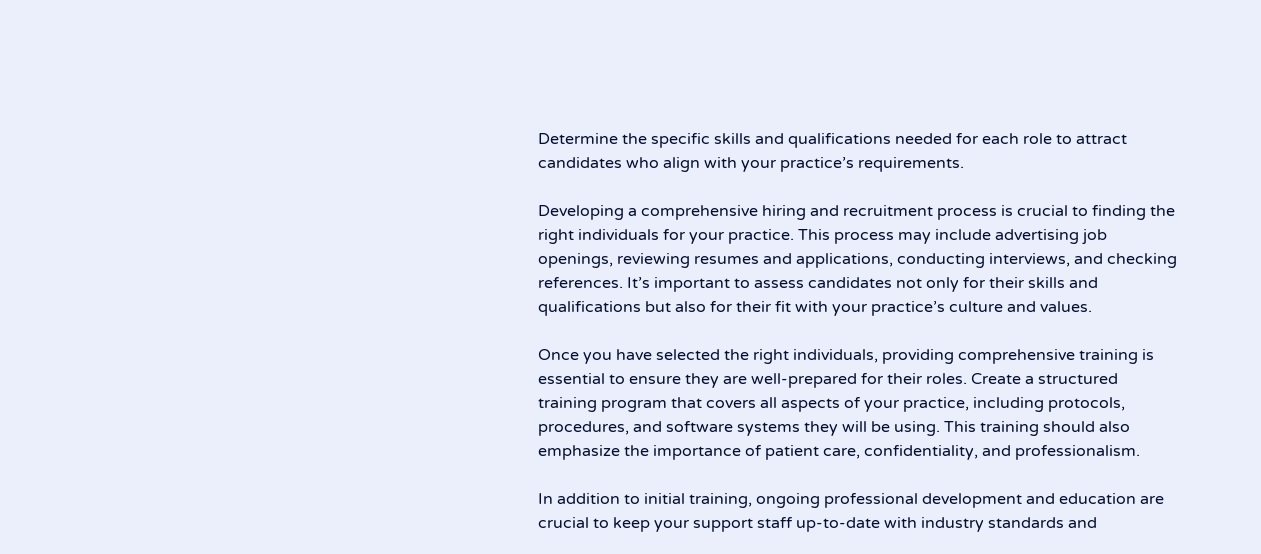Determine the specific skills and qualifications needed for each role to attract candidates who align with your practice’s requirements.

Developing a comprehensive hiring and recruitment process is crucial to finding the right individuals for your practice. This process may include advertising job openings, reviewing resumes and applications, conducting interviews, and checking references. It’s important to assess candidates not only for their skills and qualifications but also for their fit with your practice’s culture and values.

Once you have selected the right individuals, providing comprehensive training is essential to ensure they are well-prepared for their roles. Create a structured training program that covers all aspects of your practice, including protocols, procedures, and software systems they will be using. This training should also emphasize the importance of patient care, confidentiality, and professionalism.

In addition to initial training, ongoing professional development and education are crucial to keep your support staff up-to-date with industry standards and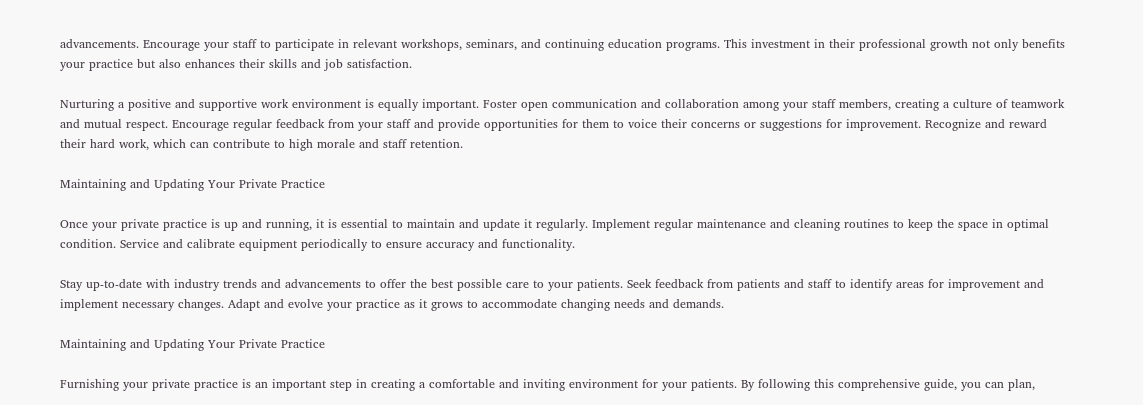advancements. Encourage your staff to participate in relevant workshops, seminars, and continuing education programs. This investment in their professional growth not only benefits your practice but also enhances their skills and job satisfaction.

Nurturing a positive and supportive work environment is equally important. Foster open communication and collaboration among your staff members, creating a culture of teamwork and mutual respect. Encourage regular feedback from your staff and provide opportunities for them to voice their concerns or suggestions for improvement. Recognize and reward their hard work, which can contribute to high morale and staff retention.

Maintaining and Updating Your Private Practice

Once your private practice is up and running, it is essential to maintain and update it regularly. Implement regular maintenance and cleaning routines to keep the space in optimal condition. Service and calibrate equipment periodically to ensure accuracy and functionality.

Stay up-to-date with industry trends and advancements to offer the best possible care to your patients. Seek feedback from patients and staff to identify areas for improvement and implement necessary changes. Adapt and evolve your practice as it grows to accommodate changing needs and demands.

Maintaining and Updating Your Private Practice

Furnishing your private practice is an important step in creating a comfortable and inviting environment for your patients. By following this comprehensive guide, you can plan,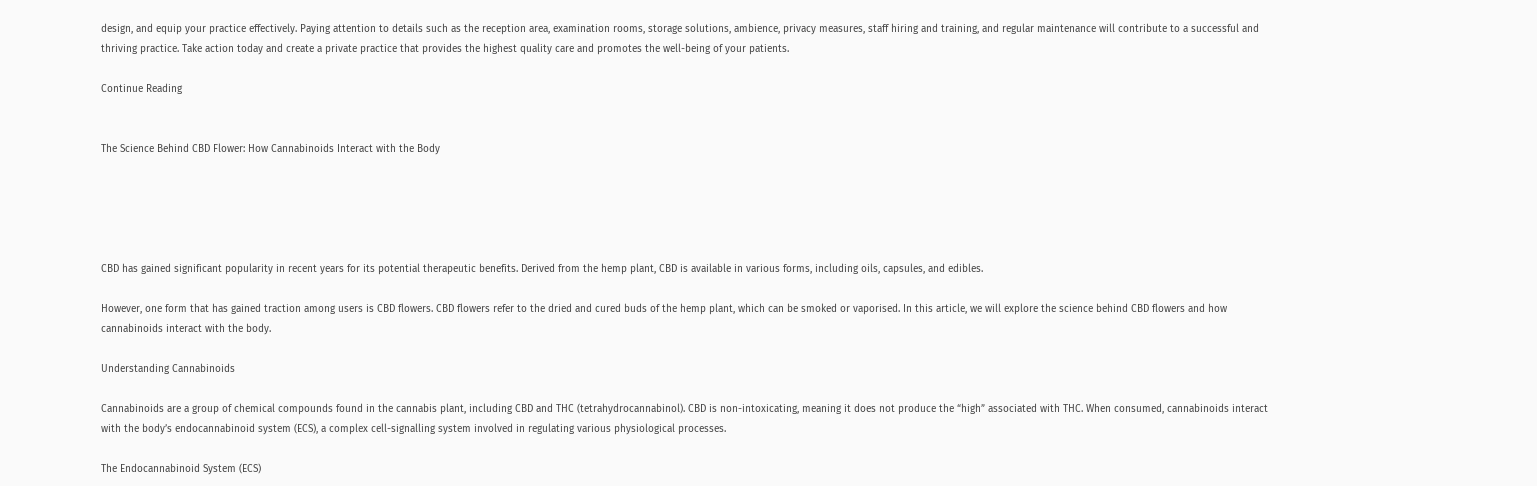design, and equip your practice effectively. Paying attention to details such as the reception area, examination rooms, storage solutions, ambience, privacy measures, staff hiring and training, and regular maintenance will contribute to a successful and thriving practice. Take action today and create a private practice that provides the highest quality care and promotes the well-being of your patients.

Continue Reading


The Science Behind CBD Flower: How Cannabinoids Interact with the Body





CBD has gained significant popularity in recent years for its potential therapeutic benefits. Derived from the hemp plant, CBD is available in various forms, including oils, capsules, and edibles.

However, one form that has gained traction among users is CBD flowers. CBD flowers refer to the dried and cured buds of the hemp plant, which can be smoked or vaporised. In this article, we will explore the science behind CBD flowers and how cannabinoids interact with the body.

Understanding Cannabinoids

Cannabinoids are a group of chemical compounds found in the cannabis plant, including CBD and THC (tetrahydrocannabinol). CBD is non-intoxicating, meaning it does not produce the “high” associated with THC. When consumed, cannabinoids interact with the body’s endocannabinoid system (ECS), a complex cell-signalling system involved in regulating various physiological processes.

The Endocannabinoid System (ECS)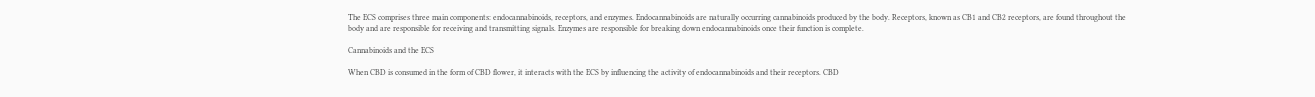The ECS comprises three main components: endocannabinoids, receptors, and enzymes. Endocannabinoids are naturally occurring cannabinoids produced by the body. Receptors, known as CB1 and CB2 receptors, are found throughout the body and are responsible for receiving and transmitting signals. Enzymes are responsible for breaking down endocannabinoids once their function is complete.

Cannabinoids and the ECS

When CBD is consumed in the form of CBD flower, it interacts with the ECS by influencing the activity of endocannabinoids and their receptors. CBD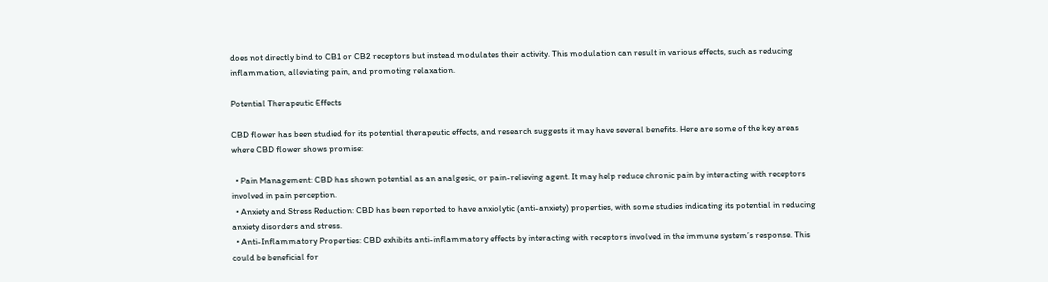does not directly bind to CB1 or CB2 receptors but instead modulates their activity. This modulation can result in various effects, such as reducing inflammation, alleviating pain, and promoting relaxation.

Potential Therapeutic Effects

CBD flower has been studied for its potential therapeutic effects, and research suggests it may have several benefits. Here are some of the key areas where CBD flower shows promise:

  • Pain Management: CBD has shown potential as an analgesic, or pain-relieving agent. It may help reduce chronic pain by interacting with receptors involved in pain perception.
  • Anxiety and Stress Reduction: CBD has been reported to have anxiolytic (anti-anxiety) properties, with some studies indicating its potential in reducing anxiety disorders and stress.
  • Anti-Inflammatory Properties: CBD exhibits anti-inflammatory effects by interacting with receptors involved in the immune system’s response. This could be beneficial for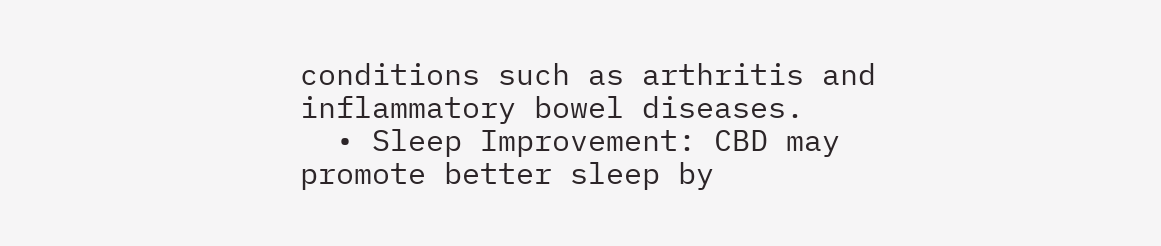conditions such as arthritis and inflammatory bowel diseases.
  • Sleep Improvement: CBD may promote better sleep by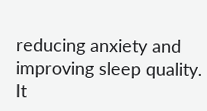reducing anxiety and improving sleep quality. It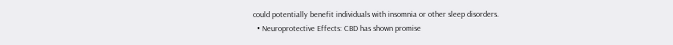could potentially benefit individuals with insomnia or other sleep disorders.
  • Neuroprotective Effects: CBD has shown promise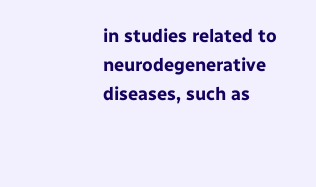in studies related to neurodegenerative diseases, such as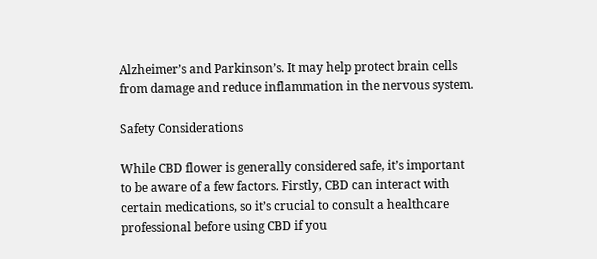Alzheimer’s and Parkinson’s. It may help protect brain cells from damage and reduce inflammation in the nervous system.

Safety Considerations

While CBD flower is generally considered safe, it’s important to be aware of a few factors. Firstly, CBD can interact with certain medications, so it’s crucial to consult a healthcare professional before using CBD if you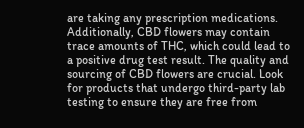are taking any prescription medications. Additionally, CBD flowers may contain trace amounts of THC, which could lead to a positive drug test result. The quality and sourcing of CBD flowers are crucial. Look for products that undergo third-party lab testing to ensure they are free from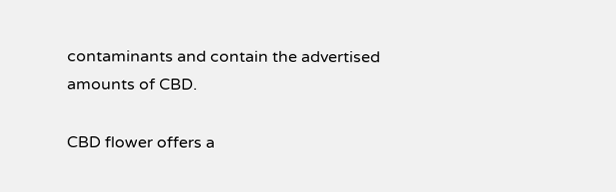contaminants and contain the advertised amounts of CBD.

CBD flower offers a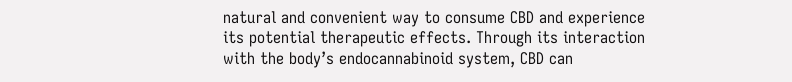natural and convenient way to consume CBD and experience its potential therapeutic effects. Through its interaction with the body’s endocannabinoid system, CBD can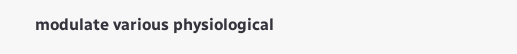modulate various physiological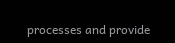processes and provide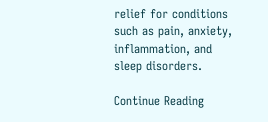relief for conditions such as pain, anxiety, inflammation, and sleep disorders.

Continue Reading